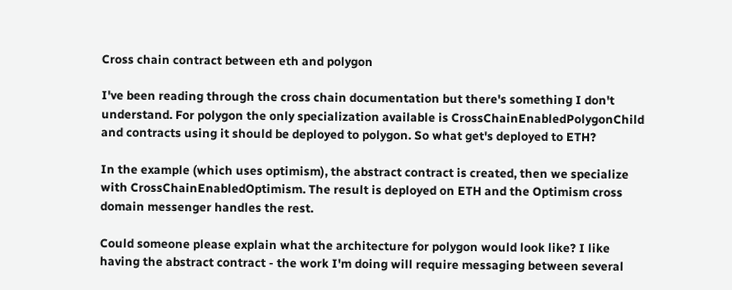Cross chain contract between eth and polygon

I've been reading through the cross chain documentation but there's something I don't understand. For polygon the only specialization available is CrossChainEnabledPolygonChild and contracts using it should be deployed to polygon. So what get's deployed to ETH?

In the example (which uses optimism), the abstract contract is created, then we specialize with CrossChainEnabledOptimism. The result is deployed on ETH and the Optimism cross domain messenger handles the rest.

Could someone please explain what the architecture for polygon would look like? I like having the abstract contract - the work I'm doing will require messaging between several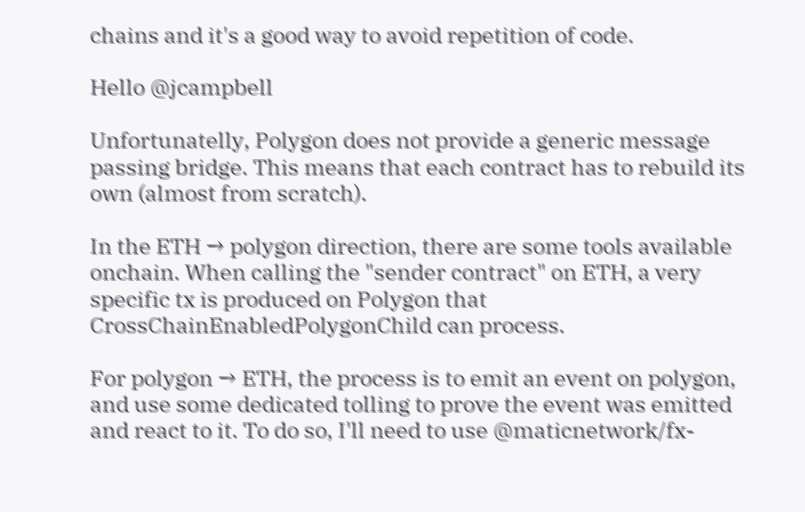chains and it's a good way to avoid repetition of code.

Hello @jcampbell

Unfortunatelly, Polygon does not provide a generic message passing bridge. This means that each contract has to rebuild its own (almost from scratch).

In the ETH → polygon direction, there are some tools available onchain. When calling the "sender contract" on ETH, a very specific tx is produced on Polygon that CrossChainEnabledPolygonChild can process.

For polygon → ETH, the process is to emit an event on polygon, and use some dedicated tolling to prove the event was emitted and react to it. To do so, I'll need to use @maticnetwork/fx-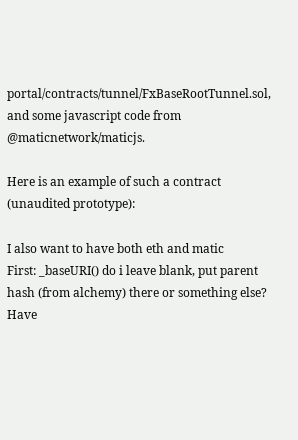portal/contracts/tunnel/FxBaseRootTunnel.sol, and some javascript code from @maticnetwork/maticjs.

Here is an example of such a contract (unaudited prototype):

I also want to have both eth and matic
First: _baseURI() do i leave blank, put parent hash (from alchemy) there or something else?
Have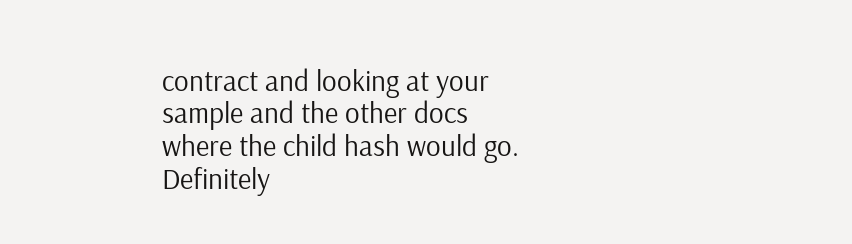contract and looking at your sample and the other docs where the child hash would go. Definitely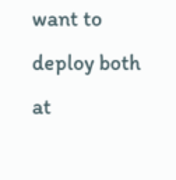want to deploy both at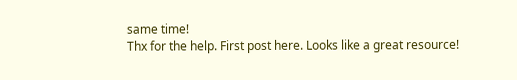same time!
Thx for the help. First post here. Looks like a great resource!